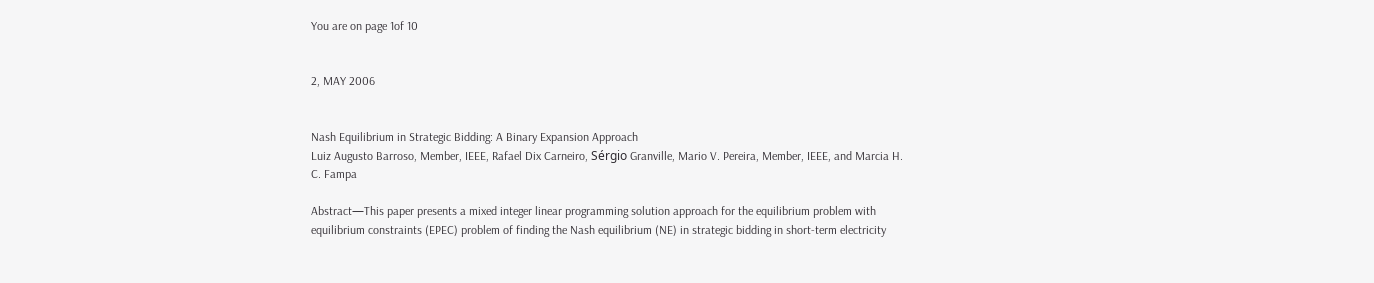You are on page 1of 10


2, MAY 2006


Nash Equilibrium in Strategic Bidding: A Binary Expansion Approach
Luiz Augusto Barroso, Member, IEEE, Rafael Dix Carneiro, Sérgio Granville, Mario V. Pereira, Member, IEEE, and Marcia H. C. Fampa

Abstract—This paper presents a mixed integer linear programming solution approach for the equilibrium problem with equilibrium constraints (EPEC) problem of finding the Nash equilibrium (NE) in strategic bidding in short-term electricity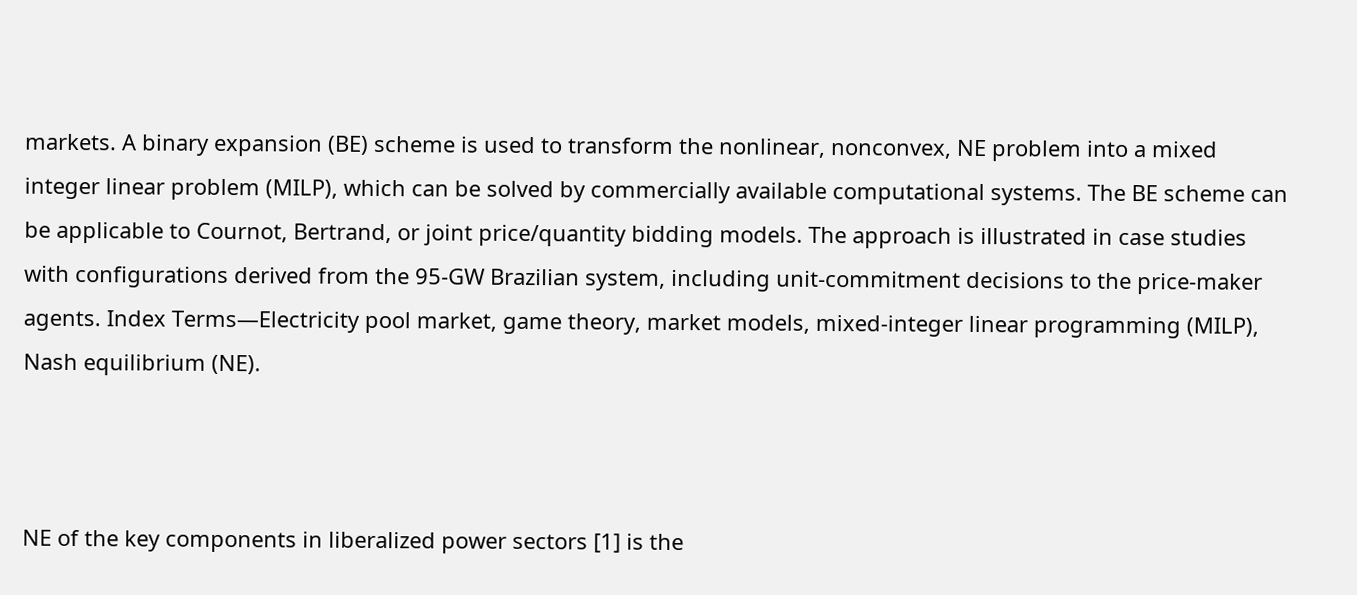markets. A binary expansion (BE) scheme is used to transform the nonlinear, nonconvex, NE problem into a mixed integer linear problem (MILP), which can be solved by commercially available computational systems. The BE scheme can be applicable to Cournot, Bertrand, or joint price/quantity bidding models. The approach is illustrated in case studies with configurations derived from the 95-GW Brazilian system, including unit-commitment decisions to the price-maker agents. Index Terms—Electricity pool market, game theory, market models, mixed-integer linear programming (MILP), Nash equilibrium (NE).



NE of the key components in liberalized power sectors [1] is the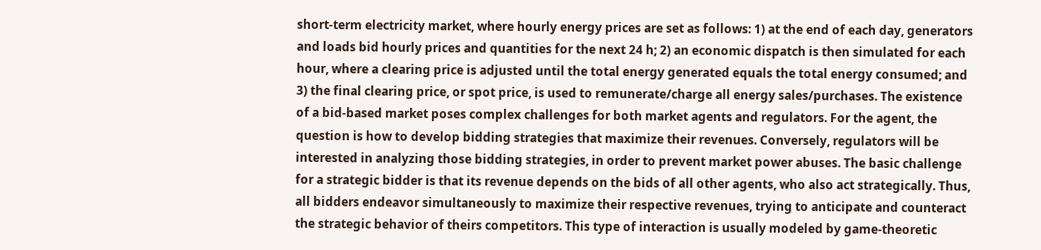short-term electricity market, where hourly energy prices are set as follows: 1) at the end of each day, generators and loads bid hourly prices and quantities for the next 24 h; 2) an economic dispatch is then simulated for each hour, where a clearing price is adjusted until the total energy generated equals the total energy consumed; and 3) the final clearing price, or spot price, is used to remunerate/charge all energy sales/purchases. The existence of a bid-based market poses complex challenges for both market agents and regulators. For the agent, the question is how to develop bidding strategies that maximize their revenues. Conversely, regulators will be interested in analyzing those bidding strategies, in order to prevent market power abuses. The basic challenge for a strategic bidder is that its revenue depends on the bids of all other agents, who also act strategically. Thus, all bidders endeavor simultaneously to maximize their respective revenues, trying to anticipate and counteract the strategic behavior of theirs competitors. This type of interaction is usually modeled by game-theoretic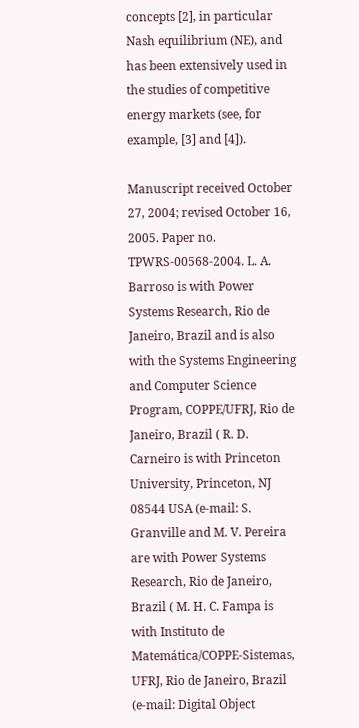concepts [2], in particular Nash equilibrium (NE), and has been extensively used in the studies of competitive energy markets (see, for example, [3] and [4]).

Manuscript received October 27, 2004; revised October 16, 2005. Paper no. TPWRS-00568-2004. L. A. Barroso is with Power Systems Research, Rio de Janeiro, Brazil and is also with the Systems Engineering and Computer Science Program, COPPE/UFRJ, Rio de Janeiro, Brazil ( R. D. Carneiro is with Princeton University, Princeton, NJ 08544 USA (e-mail: S. Granville and M. V. Pereira are with Power Systems Research, Rio de Janeiro, Brazil ( M. H. C. Fampa is with Instituto de Matemática/COPPE-Sistemas, UFRJ, Rio de Janeiro, Brazil (e-mail: Digital Object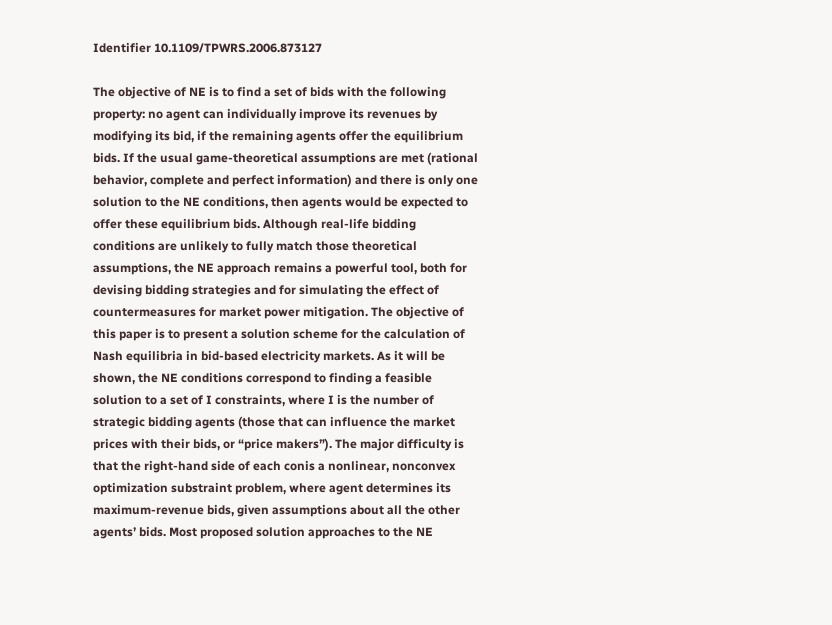Identifier 10.1109/TPWRS.2006.873127

The objective of NE is to find a set of bids with the following property: no agent can individually improve its revenues by modifying its bid, if the remaining agents offer the equilibrium bids. If the usual game-theoretical assumptions are met (rational behavior, complete and perfect information) and there is only one solution to the NE conditions, then agents would be expected to offer these equilibrium bids. Although real-life bidding conditions are unlikely to fully match those theoretical assumptions, the NE approach remains a powerful tool, both for devising bidding strategies and for simulating the effect of countermeasures for market power mitigation. The objective of this paper is to present a solution scheme for the calculation of Nash equilibria in bid-based electricity markets. As it will be shown, the NE conditions correspond to finding a feasible solution to a set of I constraints, where I is the number of strategic bidding agents (those that can influence the market prices with their bids, or “price makers”). The major difficulty is that the right-hand side of each conis a nonlinear, nonconvex optimization substraint problem, where agent determines its maximum-revenue bids, given assumptions about all the other agents’ bids. Most proposed solution approaches to the NE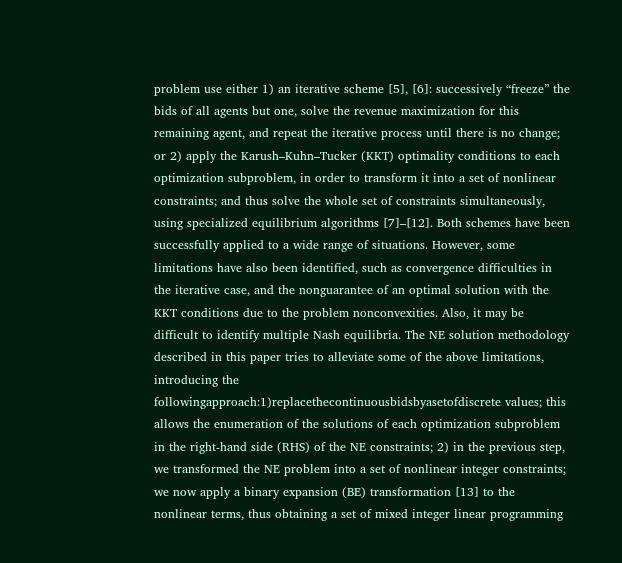problem use either 1) an iterative scheme [5], [6]: successively “freeze” the bids of all agents but one, solve the revenue maximization for this remaining agent, and repeat the iterative process until there is no change; or 2) apply the Karush–Kuhn–Tucker (KKT) optimality conditions to each optimization subproblem, in order to transform it into a set of nonlinear constraints; and thus solve the whole set of constraints simultaneously, using specialized equilibrium algorithms [7]–[12]. Both schemes have been successfully applied to a wide range of situations. However, some limitations have also been identified, such as convergence difficulties in the iterative case, and the nonguarantee of an optimal solution with the KKT conditions due to the problem nonconvexities. Also, it may be difficult to identify multiple Nash equilibria. The NE solution methodology described in this paper tries to alleviate some of the above limitations, introducing the followingapproach:1)replacethecontinuousbidsbyasetofdiscrete values; this allows the enumeration of the solutions of each optimization subproblem in the right-hand side (RHS) of the NE constraints; 2) in the previous step, we transformed the NE problem into a set of nonlinear integer constraints; we now apply a binary expansion (BE) transformation [13] to the nonlinear terms, thus obtaining a set of mixed integer linear programming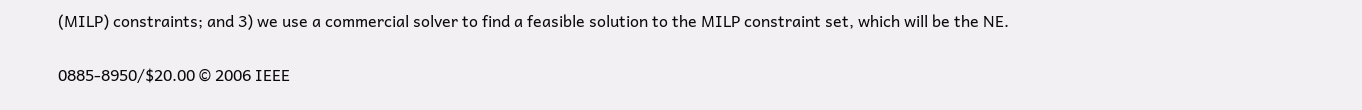(MILP) constraints; and 3) we use a commercial solver to find a feasible solution to the MILP constraint set, which will be the NE.

0885-8950/$20.00 © 2006 IEEE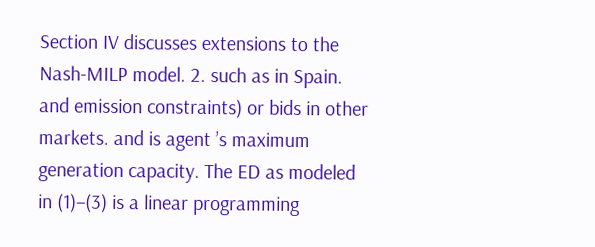Section IV discusses extensions to the Nash-MILP model. 2. such as in Spain. and emission constraints) or bids in other markets. and is agent ’s maximum generation capacity. The ED as modeled in (1)–(3) is a linear programming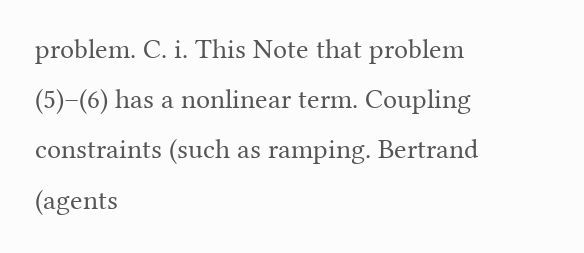problem. C. i. This Note that problem (5)–(6) has a nonlinear term. Coupling constraints (such as ramping. Bertrand (agents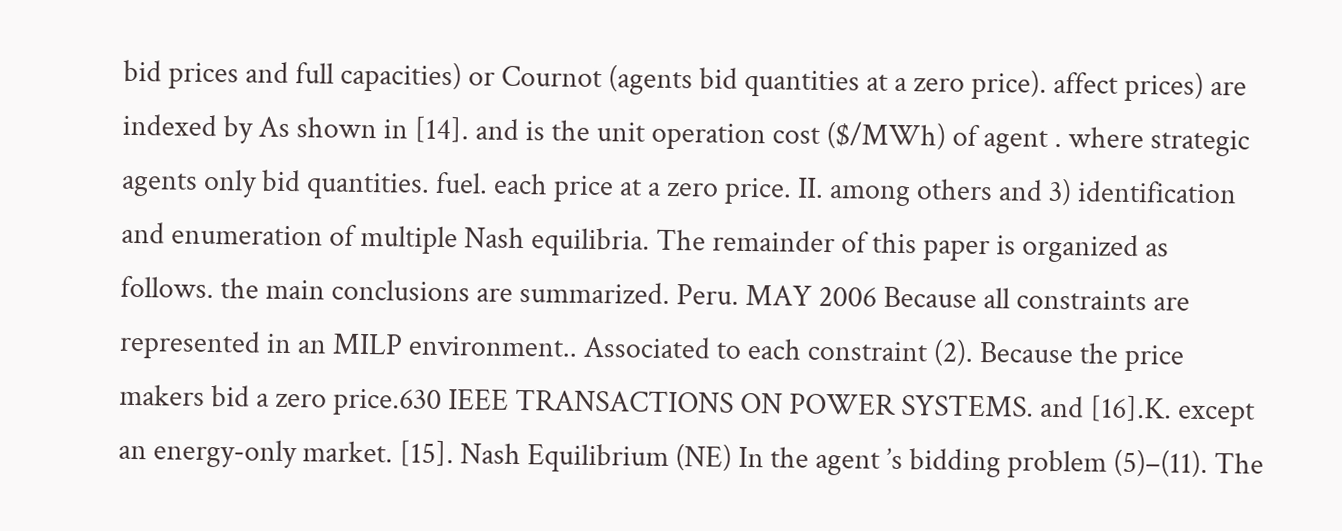bid prices and full capacities) or Cournot (agents bid quantities at a zero price). affect prices) are indexed by As shown in [14]. and is the unit operation cost ($/MWh) of agent . where strategic agents only bid quantities. fuel. each price at a zero price. II. among others and 3) identification and enumeration of multiple Nash equilibria. The remainder of this paper is organized as follows. the main conclusions are summarized. Peru. MAY 2006 Because all constraints are represented in an MILP environment.. Associated to each constraint (2). Because the price makers bid a zero price.630 IEEE TRANSACTIONS ON POWER SYSTEMS. and [16].K. except an energy-only market. [15]. Nash Equilibrium (NE) In the agent ’s bidding problem (5)–(11). The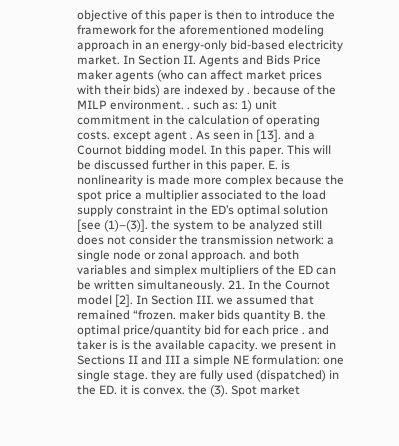objective of this paper is then to introduce the framework for the aforementioned modeling approach in an energy-only bid-based electricity market. In Section II. Agents and Bids Price maker agents (who can affect market prices with their bids) are indexed by . because of the MILP environment. . such as: 1) unit commitment in the calculation of operating costs. except agent . As seen in [13]. and a Cournot bidding model. In this paper. This will be discussed further in this paper. E. is nonlinearity is made more complex because the spot price a multiplier associated to the load supply constraint in the ED’s optimal solution [see (1)–(3)]. the system to be analyzed still does not consider the transmission network: a single node or zonal approach. and both variables and simplex multipliers of the ED can be written simultaneously. 21. In the Cournot model [2]. In Section III. we assumed that remained “frozen. maker bids quantity B. the optimal price/quantity bid for each price . and taker is is the available capacity. we present in Sections II and III a simple NE formulation: one single stage. they are fully used (dispatched) in the ED. it is convex. the (3). Spot market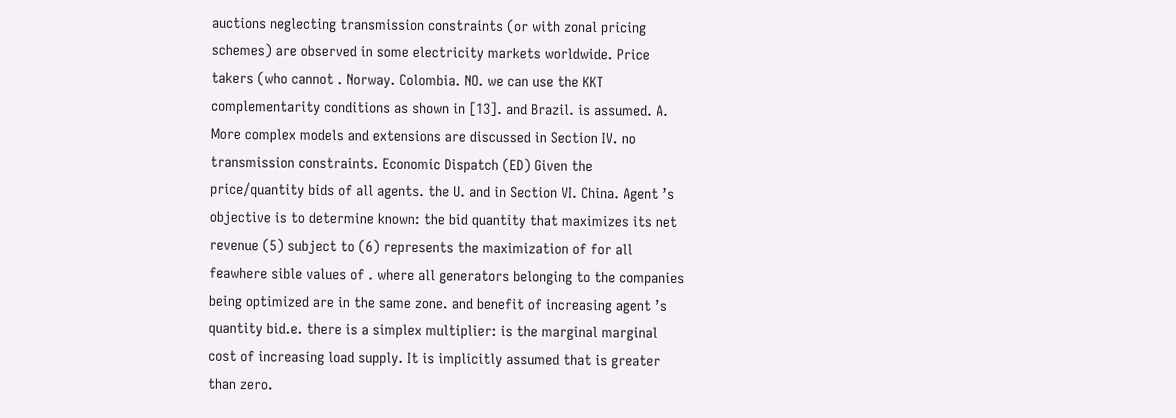auctions neglecting transmission constraints (or with zonal pricing schemes) are observed in some electricity markets worldwide. Price takers (who cannot . Norway. Colombia. NO. we can use the KKT complementarity conditions as shown in [13]. and Brazil. is assumed. A. More complex models and extensions are discussed in Section IV. no transmission constraints. Economic Dispatch (ED) Given the price/quantity bids of all agents. the U. and in Section VI. China. Agent ’s objective is to determine known: the bid quantity that maximizes its net revenue (5) subject to (6) represents the maximization of for all feawhere sible values of . where all generators belonging to the companies being optimized are in the same zone. and benefit of increasing agent ’s quantity bid.e. there is a simplex multiplier: is the marginal marginal cost of increasing load supply. It is implicitly assumed that is greater than zero.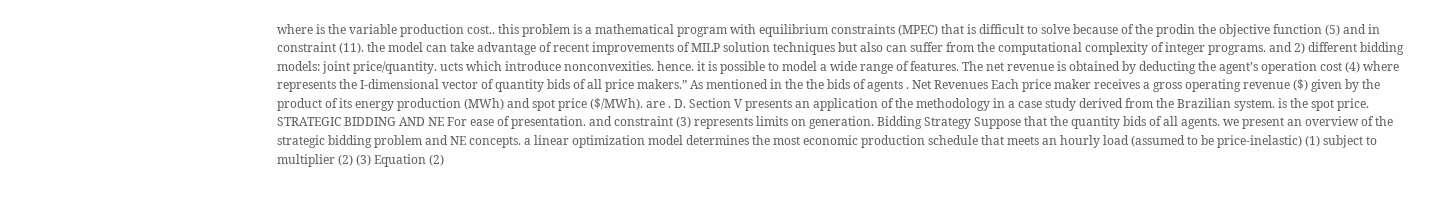where is the variable production cost.. this problem is a mathematical program with equilibrium constraints (MPEC) that is difficult to solve because of the prodin the objective function (5) and in constraint (11). the model can take advantage of recent improvements of MILP solution techniques but also can suffer from the computational complexity of integer programs. and 2) different bidding models: joint price/quantity. ucts which introduce nonconvexities. hence. it is possible to model a wide range of features. The net revenue is obtained by deducting the agent’s operation cost (4) where represents the I-dimensional vector of quantity bids of all price makers.” As mentioned in the the bids of agents . Net Revenues Each price maker receives a gross operating revenue ($) given by the product of its energy production (MWh) and spot price ($/MWh). are . D. Section V presents an application of the methodology in a case study derived from the Brazilian system. is the spot price. STRATEGIC BIDDING AND NE For ease of presentation. and constraint (3) represents limits on generation. Bidding Strategy Suppose that the quantity bids of all agents. we present an overview of the strategic bidding problem and NE concepts. a linear optimization model determines the most economic production schedule that meets an hourly load (assumed to be price-inelastic) (1) subject to multiplier (2) (3) Equation (2)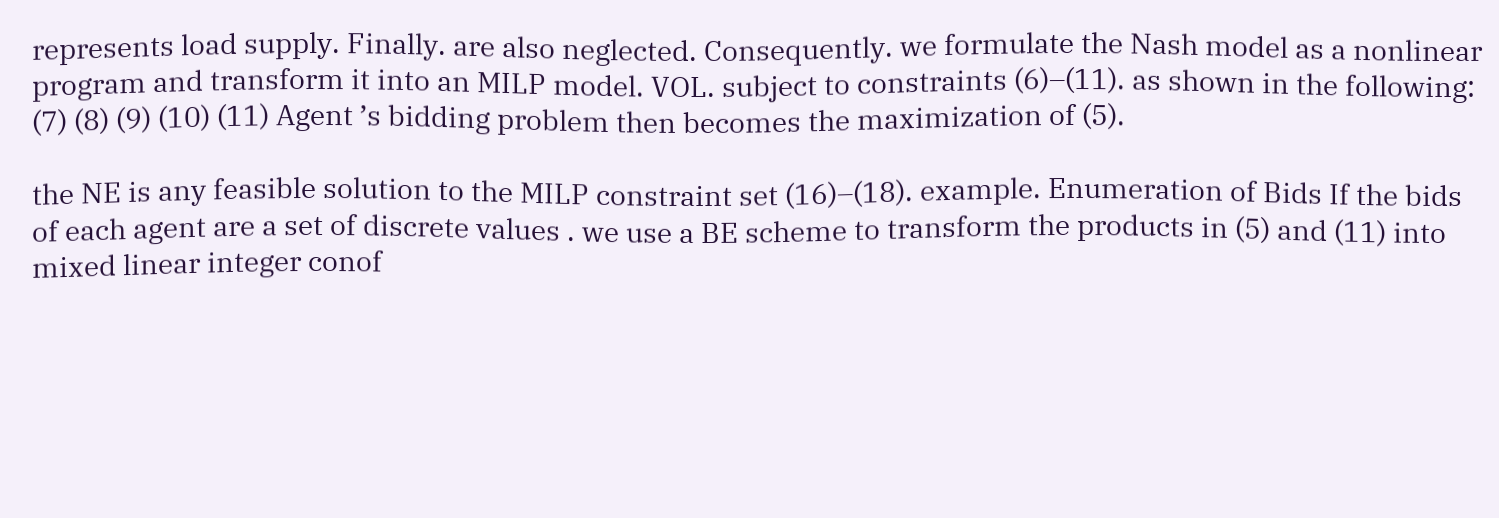represents load supply. Finally. are also neglected. Consequently. we formulate the Nash model as a nonlinear program and transform it into an MILP model. VOL. subject to constraints (6)–(11). as shown in the following: (7) (8) (9) (10) (11) Agent ’s bidding problem then becomes the maximization of (5).

the NE is any feasible solution to the MILP constraint set (16)–(18). example. Enumeration of Bids If the bids of each agent are a set of discrete values . we use a BE scheme to transform the products in (5) and (11) into mixed linear integer conof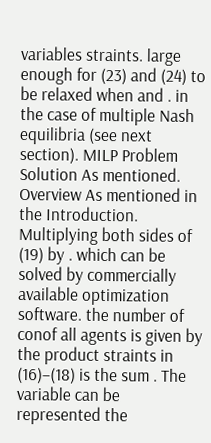variables straints. large enough for (23) and (24) to be relaxed when and . in the case of multiple Nash equilibria (see next section). MILP Problem Solution As mentioned. Overview As mentioned in the Introduction. Multiplying both sides of (19) by . which can be solved by commercially available optimization software. the number of conof all agents is given by the product straints in (16)–(18) is the sum . The variable can be represented the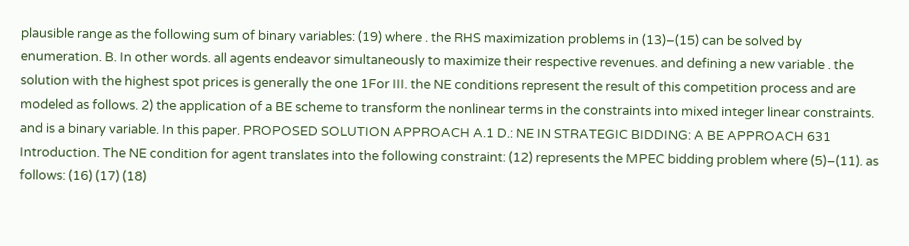plausible range as the following sum of binary variables: (19) where . the RHS maximization problems in (13)–(15) can be solved by enumeration. B. In other words. all agents endeavor simultaneously to maximize their respective revenues. and defining a new variable . the solution with the highest spot prices is generally the one 1For III. the NE conditions represent the result of this competition process and are modeled as follows. 2) the application of a BE scheme to transform the nonlinear terms in the constraints into mixed integer linear constraints. and is a binary variable. In this paper. PROPOSED SOLUTION APPROACH A.1 D.: NE IN STRATEGIC BIDDING: A BE APPROACH 631 Introduction. The NE condition for agent translates into the following constraint: (12) represents the MPEC bidding problem where (5)–(11). as follows: (16) (17) (18)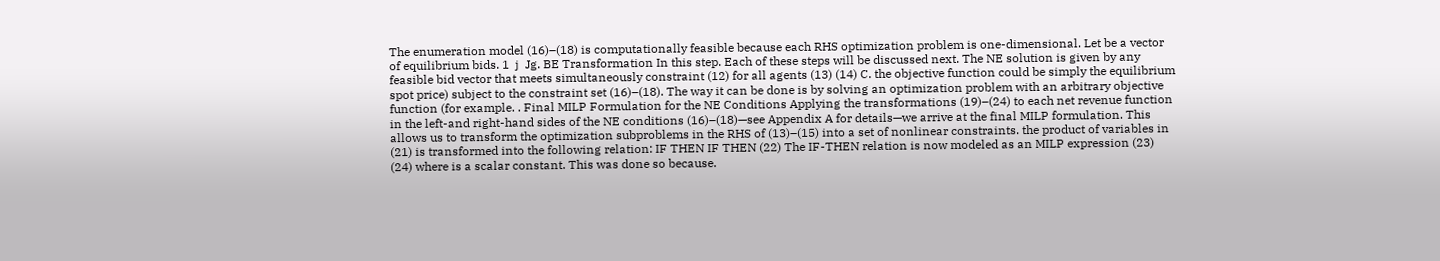The enumeration model (16)–(18) is computationally feasible because each RHS optimization problem is one-dimensional. Let be a vector of equilibrium bids. 1  j  Jg. BE Transformation In this step. Each of these steps will be discussed next. The NE solution is given by any feasible bid vector that meets simultaneously constraint (12) for all agents (13) (14) C. the objective function could be simply the equilibrium spot price) subject to the constraint set (16)–(18). The way it can be done is by solving an optimization problem with an arbitrary objective function (for example. . Final MILP Formulation for the NE Conditions Applying the transformations (19)–(24) to each net revenue function in the left-and right-hand sides of the NE conditions (16)–(18)—see Appendix A for details—we arrive at the final MILP formulation. This allows us to transform the optimization subproblems in the RHS of (13)–(15) into a set of nonlinear constraints. the product of variables in (21) is transformed into the following relation: IF THEN IF THEN (22) The IF-THEN relation is now modeled as an MILP expression (23) (24) where is a scalar constant. This was done so because.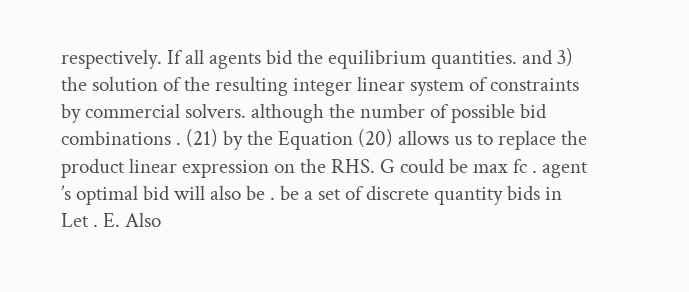respectively. If all agents bid the equilibrium quantities. and 3) the solution of the resulting integer linear system of constraints by commercial solvers. although the number of possible bid combinations . (21) by the Equation (20) allows us to replace the product linear expression on the RHS. G could be max fc . agent ’s optimal bid will also be . be a set of discrete quantity bids in Let . E. Also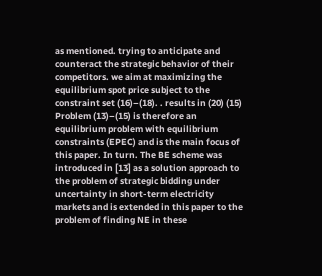as mentioned. trying to anticipate and counteract the strategic behavior of their competitors. we aim at maximizing the equilibrium spot price subject to the constraint set (16)–(18). . results in (20) (15) Problem (13)–(15) is therefore an equilibrium problem with equilibrium constraints (EPEC) and is the main focus of this paper. In turn. The BE scheme was introduced in [13] as a solution approach to the problem of strategic bidding under uncertainty in short-term electricity markets and is extended in this paper to the problem of finding NE in these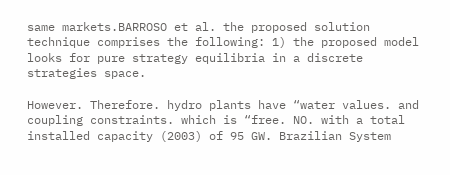same markets.BARROSO et al. the proposed solution technique comprises the following: 1) the proposed model looks for pure strategy equilibria in a discrete strategies space.

However. Therefore. hydro plants have “water values. and coupling constraints. which is “free. NO. with a total installed capacity (2003) of 95 GW. Brazilian System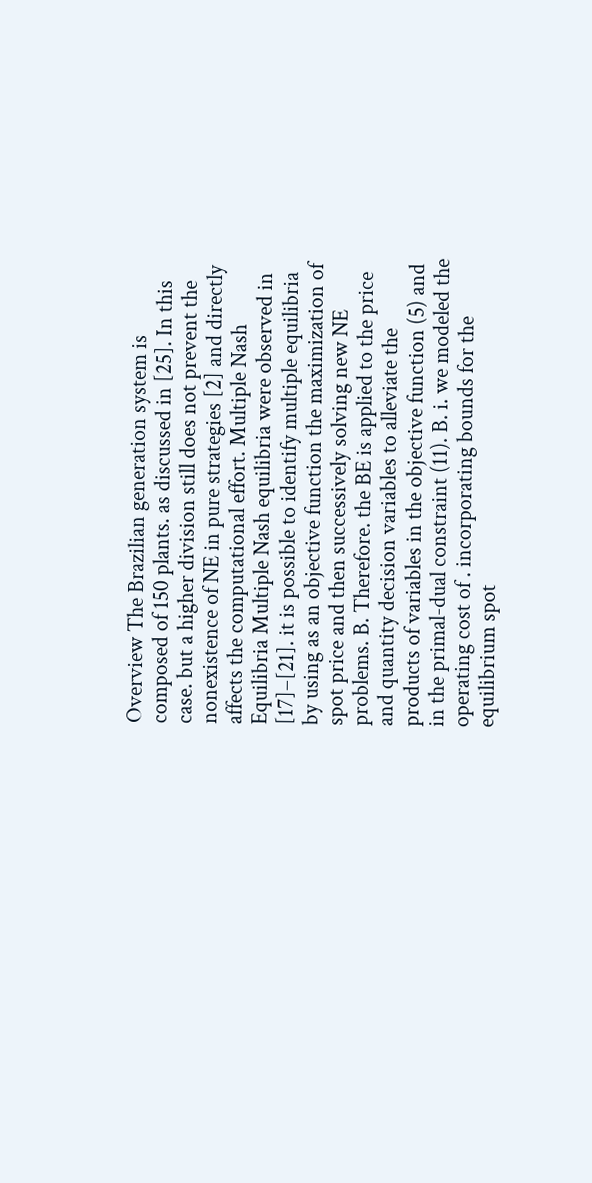Overview The Brazilian generation system is composed of 150 plants. as discussed in [25]. In this case. but a higher division still does not prevent the nonexistence of NE in pure strategies [2] and directly affects the computational effort. Multiple Nash Equilibria Multiple Nash equilibria were observed in [17]–[21]. it is possible to identify multiple equilibria by using as an objective function the maximization of spot price and then successively solving new NE problems. B. Therefore. the BE is applied to the price and quantity decision variables to alleviate the products of variables in the objective function (5) and in the primal-dual constraint (11). B. i. we modeled the operating cost of . incorporating bounds for the equilibrium spot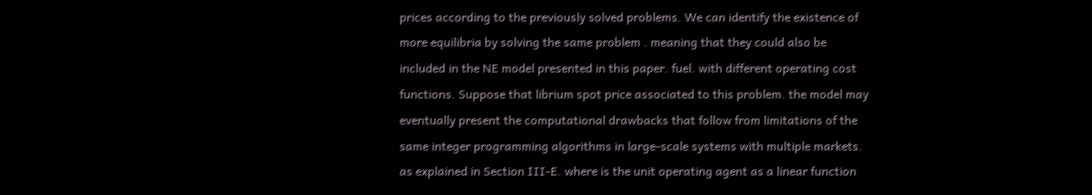prices according to the previously solved problems. We can identify the existence of more equilibria by solving the same problem . meaning that they could also be included in the NE model presented in this paper. fuel. with different operating cost functions. Suppose that librium spot price associated to this problem. the model may eventually present the computational drawbacks that follow from limitations of the same integer programming algorithms in large-scale systems with multiple markets. as explained in Section III-E. where is the unit operating agent as a linear function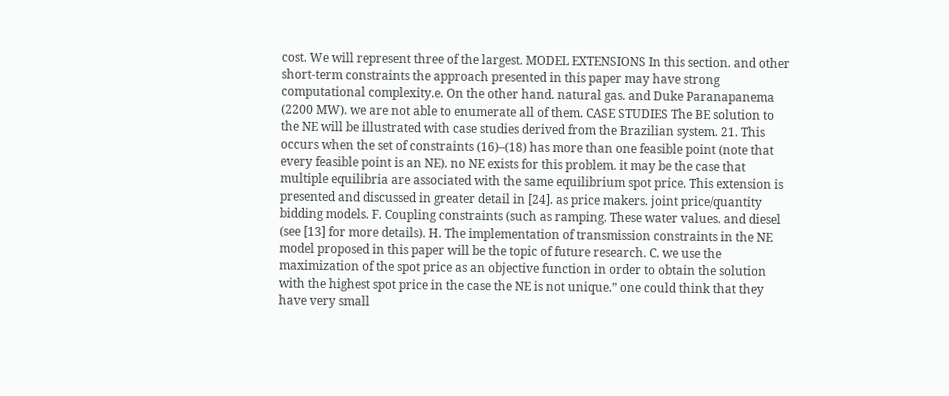cost. We will represent three of the largest. MODEL EXTENSIONS In this section. and other short-term constraints the approach presented in this paper may have strong computational complexity.e. On the other hand. natural gas. and Duke Paranapanema (2200 MW). we are not able to enumerate all of them. CASE STUDIES The BE solution to the NE will be illustrated with case studies derived from the Brazilian system. 21. This occurs when the set of constraints (16)–(18) has more than one feasible point (note that every feasible point is an NE). no NE exists for this problem. it may be the case that multiple equilibria are associated with the same equilibrium spot price. This extension is presented and discussed in greater detail in [24]. as price makers. joint price/quantity bidding models. F. Coupling constraints (such as ramping. These water values. and diesel (see [13] for more details). H. The implementation of transmission constraints in the NE model proposed in this paper will be the topic of future research. C. we use the maximization of the spot price as an objective function in order to obtain the solution with the highest spot price in the case the NE is not unique.” one could think that they have very small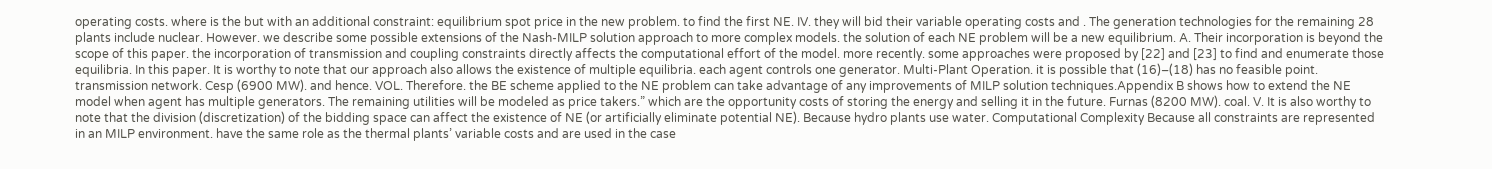operating costs. where is the but with an additional constraint: equilibrium spot price in the new problem. to find the first NE. IV. they will bid their variable operating costs and . The generation technologies for the remaining 28 plants include nuclear. However. we describe some possible extensions of the Nash-MILP solution approach to more complex models. the solution of each NE problem will be a new equilibrium. A. Their incorporation is beyond the scope of this paper. the incorporation of transmission and coupling constraints directly affects the computational effort of the model. more recently. some approaches were proposed by [22] and [23] to find and enumerate those equilibria. In this paper. It is worthy to note that our approach also allows the existence of multiple equilibria. each agent controls one generator. Multi-Plant Operation. it is possible that (16)–(18) has no feasible point. transmission network. Cesp (6900 MW). and hence. VOL. Therefore. the BE scheme applied to the NE problem can take advantage of any improvements of MILP solution techniques.Appendix B shows how to extend the NE model when agent has multiple generators. The remaining utilities will be modeled as price takers.” which are the opportunity costs of storing the energy and selling it in the future. Furnas (8200 MW). coal. V. It is also worthy to note that the division (discretization) of the bidding space can affect the existence of NE (or artificially eliminate potential NE). Because hydro plants use water. Computational Complexity Because all constraints are represented in an MILP environment. have the same role as the thermal plants’ variable costs and are used in the case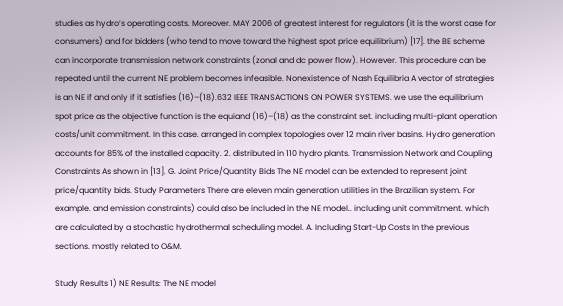studies as hydro’s operating costs. Moreover. MAY 2006 of greatest interest for regulators (it is the worst case for consumers) and for bidders (who tend to move toward the highest spot price equilibrium) [17]. the BE scheme can incorporate transmission network constraints (zonal and dc power flow). However. This procedure can be repeated until the current NE problem becomes infeasible. Nonexistence of Nash Equilibria A vector of strategies is an NE if and only if it satisfies (16)–(18).632 IEEE TRANSACTIONS ON POWER SYSTEMS. we use the equilibrium spot price as the objective function is the equiand (16)–(18) as the constraint set. including multi-plant operation costs/unit commitment. In this case. arranged in complex topologies over 12 main river basins. Hydro generation accounts for 85% of the installed capacity. 2. distributed in 110 hydro plants. Transmission Network and Coupling Constraints As shown in [13]. G. Joint Price/Quantity Bids The NE model can be extended to represent joint price/quantity bids. Study Parameters There are eleven main generation utilities in the Brazilian system. For example. and emission constraints) could also be included in the NE model.. including unit commitment. which are calculated by a stochastic hydrothermal scheduling model. A. Including Start-Up Costs In the previous sections. mostly related to O&M.

Study Results 1) NE Results: The NE model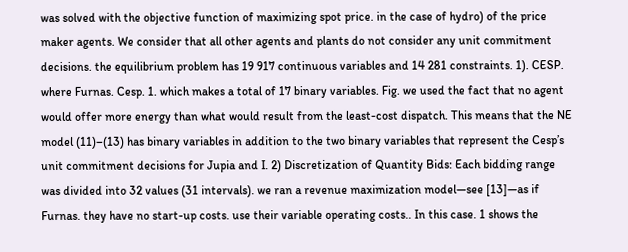was solved with the objective function of maximizing spot price. in the case of hydro) of the price maker agents. We consider that all other agents and plants do not consider any unit commitment decisions. the equilibrium problem has 19 917 continuous variables and 14 281 constraints. 1). CESP. where Furnas. Cesp. 1. which makes a total of 17 binary variables. Fig. we used the fact that no agent would offer more energy than what would result from the least-cost dispatch. This means that the NE model (11)–(13) has binary variables in addition to the two binary variables that represent the Cesp’s unit commitment decisions for Jupia and I. 2) Discretization of Quantity Bids: Each bidding range was divided into 32 values (31 intervals). we ran a revenue maximization model—see [13]—as if Furnas. they have no start-up costs. use their variable operating costs.. In this case. 1 shows the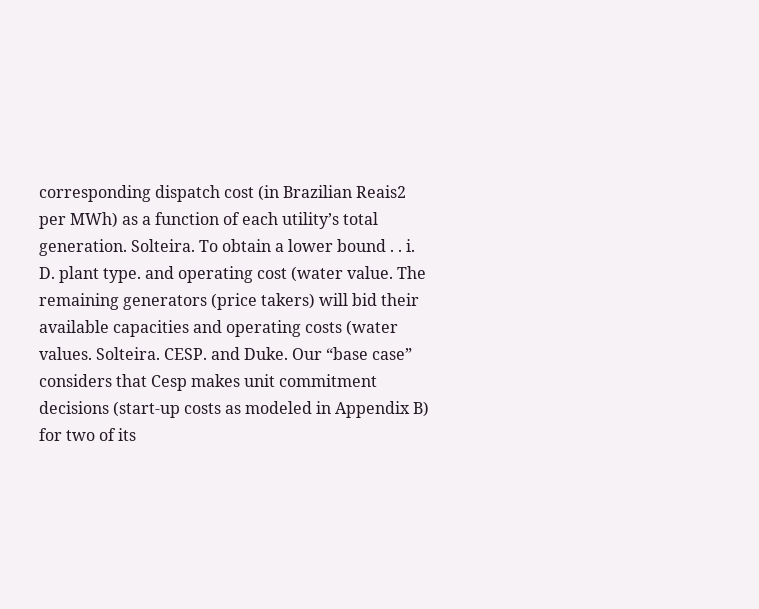corresponding dispatch cost (in Brazilian Reais2 per MWh) as a function of each utility’s total generation. Solteira. To obtain a lower bound . . i. D. plant type. and operating cost (water value. The remaining generators (price takers) will bid their available capacities and operating costs (water values. Solteira. CESP. and Duke. Our “base case” considers that Cesp makes unit commitment decisions (start-up costs as modeled in Appendix B) for two of its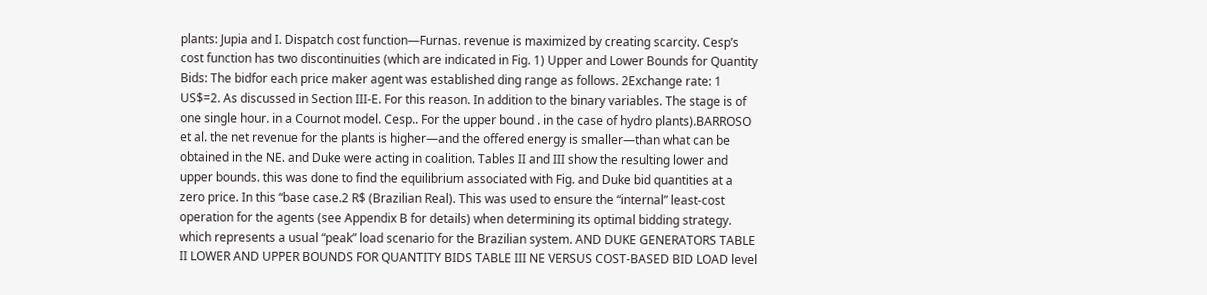plants: Jupia and I. Dispatch cost function—Furnas. revenue is maximized by creating scarcity. Cesp’s cost function has two discontinuities (which are indicated in Fig. 1) Upper and Lower Bounds for Quantity Bids: The bidfor each price maker agent was established ding range as follows. 2Exchange rate: 1 US$=2. As discussed in Section III-E. For this reason. In addition to the binary variables. The stage is of one single hour. in a Cournot model. Cesp.. For the upper bound . in the case of hydro plants).BARROSO et al. the net revenue for the plants is higher—and the offered energy is smaller—than what can be obtained in the NE. and Duke were acting in coalition. Tables II and III show the resulting lower and upper bounds. this was done to find the equilibrium associated with Fig. and Duke bid quantities at a zero price. In this “base case.2 R$ (Brazilian Real). This was used to ensure the “internal” least-cost operation for the agents (see Appendix B for details) when determining its optimal bidding strategy. which represents a usual “peak” load scenario for the Brazilian system. AND DUKE GENERATORS TABLE II LOWER AND UPPER BOUNDS FOR QUANTITY BIDS TABLE III NE VERSUS COST-BASED BID LOAD level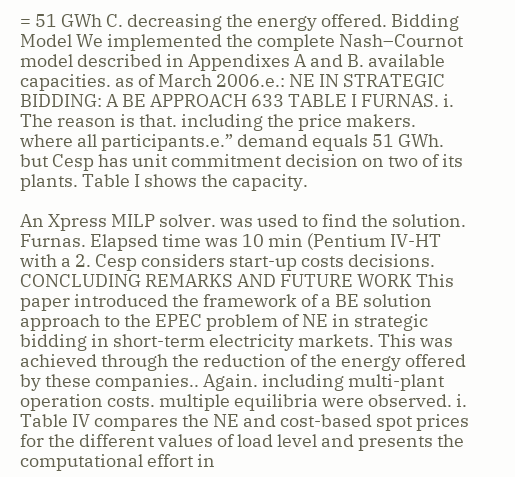= 51 GWh C. decreasing the energy offered. Bidding Model We implemented the complete Nash–Cournot model described in Appendixes A and B. available capacities. as of March 2006.e.: NE IN STRATEGIC BIDDING: A BE APPROACH 633 TABLE I FURNAS. i. The reason is that. including the price makers. where all participants.e.” demand equals 51 GWh. but Cesp has unit commitment decision on two of its plants. Table I shows the capacity.

An Xpress MILP solver. was used to find the solution. Furnas. Elapsed time was 10 min (Pentium IV-HT with a 2. Cesp considers start-up costs decisions. CONCLUDING REMARKS AND FUTURE WORK This paper introduced the framework of a BE solution approach to the EPEC problem of NE in strategic bidding in short-term electricity markets. This was achieved through the reduction of the energy offered by these companies.. Again. including multi-plant operation costs. multiple equilibria were observed. i. Table IV compares the NE and cost-based spot prices for the different values of load level and presents the computational effort in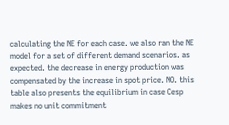calculating the NE for each case. we also ran the NE model for a set of different demand scenarios. as expected. the decrease in energy production was compensated by the increase in spot price. NO. this table also presents the equilibrium in case Cesp makes no unit commitment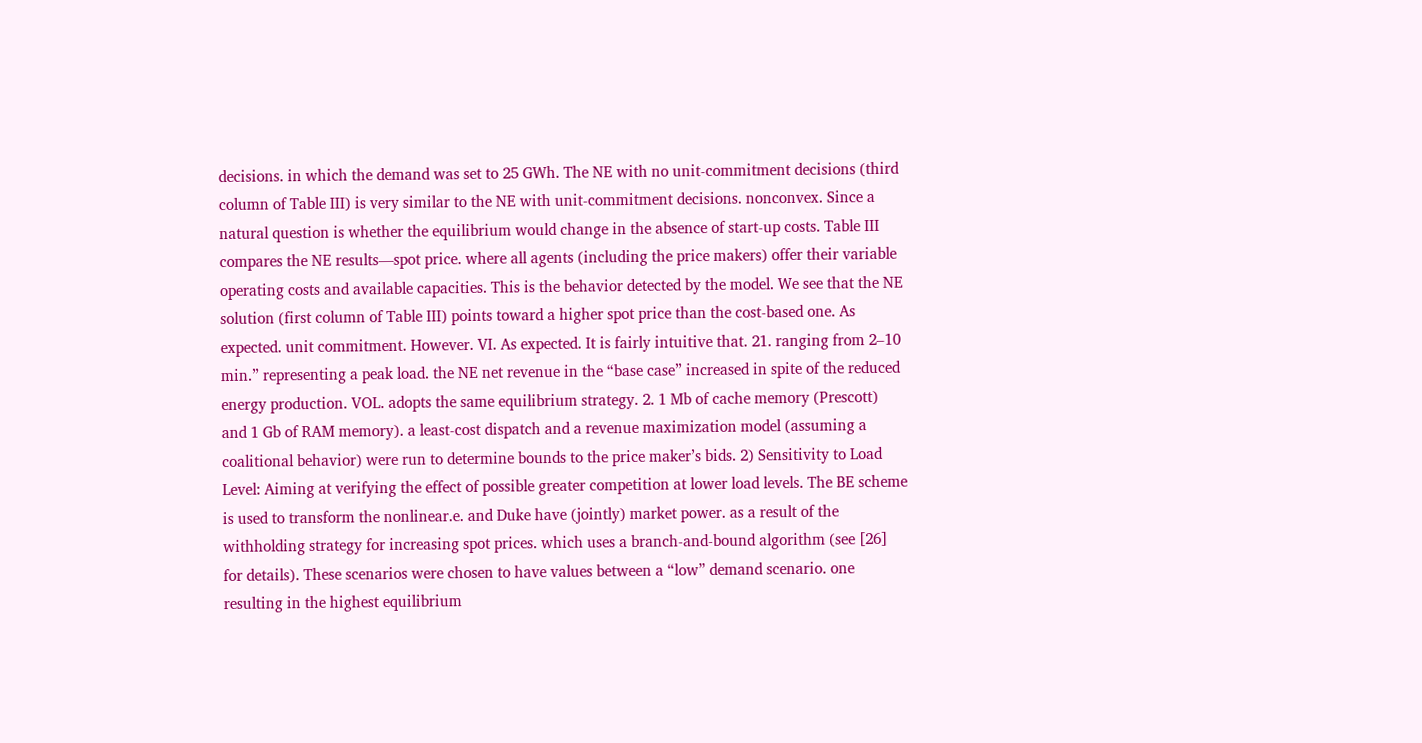decisions. in which the demand was set to 25 GWh. The NE with no unit-commitment decisions (third column of Table III) is very similar to the NE with unit-commitment decisions. nonconvex. Since a natural question is whether the equilibrium would change in the absence of start-up costs. Table III compares the NE results—spot price. where all agents (including the price makers) offer their variable operating costs and available capacities. This is the behavior detected by the model. We see that the NE solution (first column of Table III) points toward a higher spot price than the cost-based one. As expected. unit commitment. However. VI. As expected. It is fairly intuitive that. 21. ranging from 2–10 min.” representing a peak load. the NE net revenue in the “base case” increased in spite of the reduced energy production. VOL. adopts the same equilibrium strategy. 2. 1 Mb of cache memory (Prescott) and 1 Gb of RAM memory). a least-cost dispatch and a revenue maximization model (assuming a coalitional behavior) were run to determine bounds to the price maker’s bids. 2) Sensitivity to Load Level: Aiming at verifying the effect of possible greater competition at lower load levels. The BE scheme is used to transform the nonlinear.e. and Duke have (jointly) market power. as a result of the withholding strategy for increasing spot prices. which uses a branch-and-bound algorithm (see [26] for details). These scenarios were chosen to have values between a “low” demand scenario. one resulting in the highest equilibrium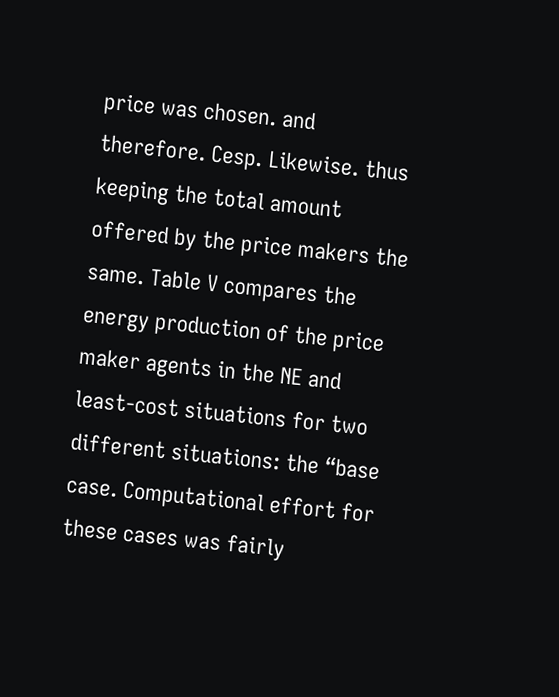price was chosen. and therefore. Cesp. Likewise. thus keeping the total amount offered by the price makers the same. Table V compares the energy production of the price maker agents in the NE and least-cost situations for two different situations: the “base case. Computational effort for these cases was fairly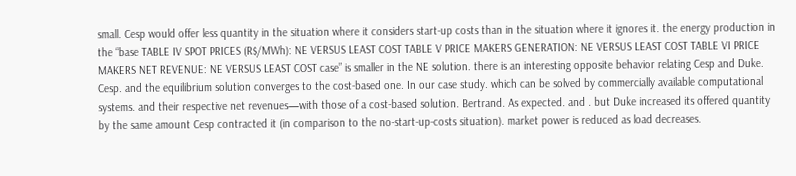small. Cesp would offer less quantity in the situation where it considers start-up costs than in the situation where it ignores it. the energy production in the “base TABLE IV SPOT PRICES (R$/MWh): NE VERSUS LEAST COST TABLE V PRICE MAKERS GENERATION: NE VERSUS LEAST COST TABLE VI PRICE MAKERS NET REVENUE: NE VERSUS LEAST COST case” is smaller in the NE solution. there is an interesting opposite behavior relating Cesp and Duke. Cesp. and the equilibrium solution converges to the cost-based one. In our case study. which can be solved by commercially available computational systems. and their respective net revenues—with those of a cost-based solution. Bertrand. As expected. and . but Duke increased its offered quantity by the same amount Cesp contracted it (in comparison to the no-start-up-costs situation). market power is reduced as load decreases.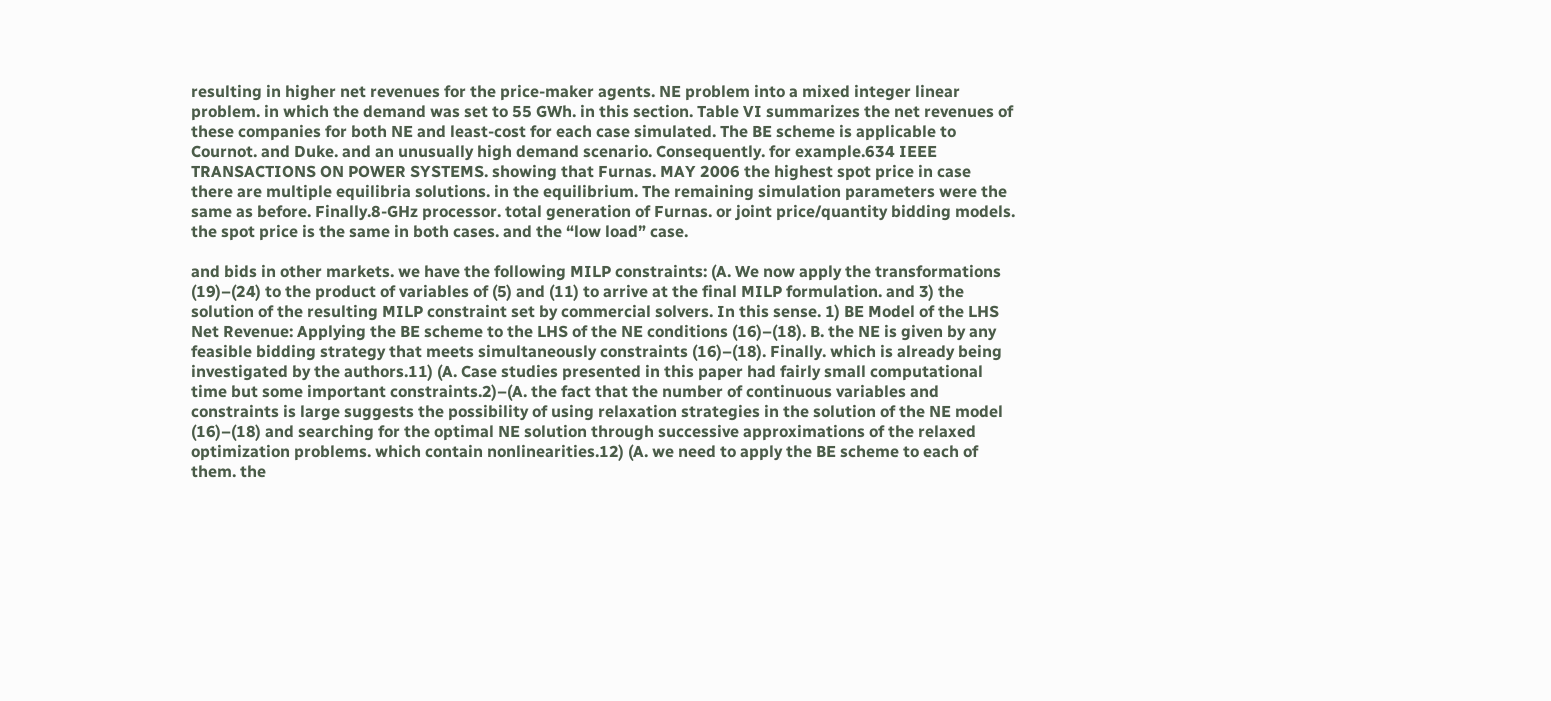resulting in higher net revenues for the price-maker agents. NE problem into a mixed integer linear problem. in which the demand was set to 55 GWh. in this section. Table VI summarizes the net revenues of these companies for both NE and least-cost for each case simulated. The BE scheme is applicable to Cournot. and Duke. and an unusually high demand scenario. Consequently. for example.634 IEEE TRANSACTIONS ON POWER SYSTEMS. showing that Furnas. MAY 2006 the highest spot price in case there are multiple equilibria solutions. in the equilibrium. The remaining simulation parameters were the same as before. Finally.8-GHz processor. total generation of Furnas. or joint price/quantity bidding models. the spot price is the same in both cases. and the “low load” case.

and bids in other markets. we have the following MILP constraints: (A. We now apply the transformations (19)–(24) to the product of variables of (5) and (11) to arrive at the final MILP formulation. and 3) the solution of the resulting MILP constraint set by commercial solvers. In this sense. 1) BE Model of the LHS Net Revenue: Applying the BE scheme to the LHS of the NE conditions (16)–(18). B. the NE is given by any feasible bidding strategy that meets simultaneously constraints (16)–(18). Finally. which is already being investigated by the authors.11) (A. Case studies presented in this paper had fairly small computational time but some important constraints.2)–(A. the fact that the number of continuous variables and constraints is large suggests the possibility of using relaxation strategies in the solution of the NE model (16)–(18) and searching for the optimal NE solution through successive approximations of the relaxed optimization problems. which contain nonlinearities.12) (A. we need to apply the BE scheme to each of them. the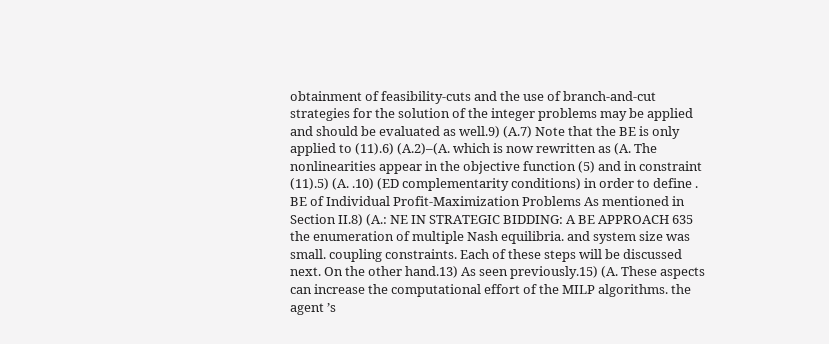obtainment of feasibility-cuts and the use of branch-and-cut strategies for the solution of the integer problems may be applied and should be evaluated as well.9) (A.7) Note that the BE is only applied to (11).6) (A.2)–(A. which is now rewritten as (A. The nonlinearities appear in the objective function (5) and in constraint (11).5) (A. .10) (ED complementarity conditions) in order to define . BE of Individual Profit-Maximization Problems As mentioned in Section II.8) (A.: NE IN STRATEGIC BIDDING: A BE APPROACH 635 the enumeration of multiple Nash equilibria. and system size was small. coupling constraints. Each of these steps will be discussed next. On the other hand.13) As seen previously.15) (A. These aspects can increase the computational effort of the MILP algorithms. the agent ’s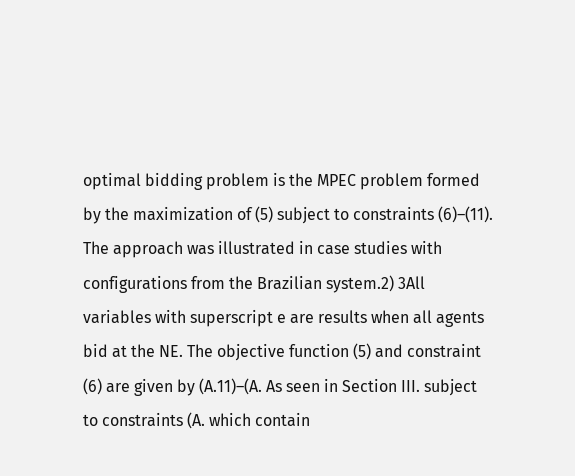optimal bidding problem is the MPEC problem formed by the maximization of (5) subject to constraints (6)–(11). The approach was illustrated in case studies with configurations from the Brazilian system.2) 3All variables with superscript e are results when all agents bid at the NE. The objective function (5) and constraint (6) are given by (A.11)–(A. As seen in Section III. subject to constraints (A. which contain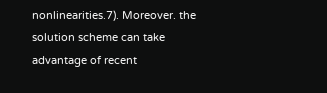nonlinearities.7). Moreover. the solution scheme can take advantage of recent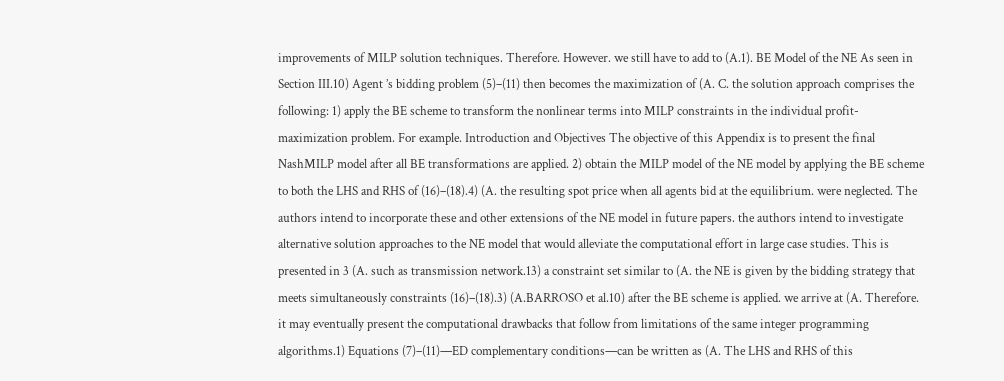improvements of MILP solution techniques. Therefore. However. we still have to add to (A.1). BE Model of the NE As seen in Section III.10) Agent ’s bidding problem (5)–(11) then becomes the maximization of (A. C. the solution approach comprises the following: 1) apply the BE scheme to transform the nonlinear terms into MILP constraints in the individual profit-maximization problem. For example. Introduction and Objectives The objective of this Appendix is to present the final NashMILP model after all BE transformations are applied. 2) obtain the MILP model of the NE model by applying the BE scheme to both the LHS and RHS of (16)–(18).4) (A. the resulting spot price when all agents bid at the equilibrium. were neglected. The authors intend to incorporate these and other extensions of the NE model in future papers. the authors intend to investigate alternative solution approaches to the NE model that would alleviate the computational effort in large case studies. This is presented in 3 (A. such as transmission network.13) a constraint set similar to (A. the NE is given by the bidding strategy that meets simultaneously constraints (16)–(18).3) (A.BARROSO et al.10) after the BE scheme is applied. we arrive at (A. Therefore. it may eventually present the computational drawbacks that follow from limitations of the same integer programming algorithms.1) Equations (7)–(11)—ED complementary conditions—can be written as (A. The LHS and RHS of this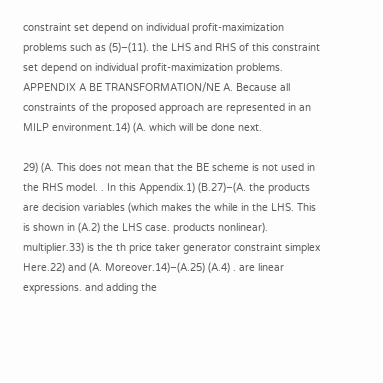constraint set depend on individual profit-maximization problems such as (5)–(11). the LHS and RHS of this constraint set depend on individual profit-maximization problems. APPENDIX A BE TRANSFORMATION/NE A. Because all constraints of the proposed approach are represented in an MILP environment.14) (A. which will be done next.

29) (A. This does not mean that the BE scheme is not used in the RHS model. . In this Appendix.1) (B.27)–(A. the products are decision variables (which makes the while in the LHS. This is shown in (A.2) the LHS case. products nonlinear). multiplier.33) is the th price taker generator constraint simplex Here.22) and (A. Moreover.14)–(A.25) (A.4) . are linear expressions. and adding the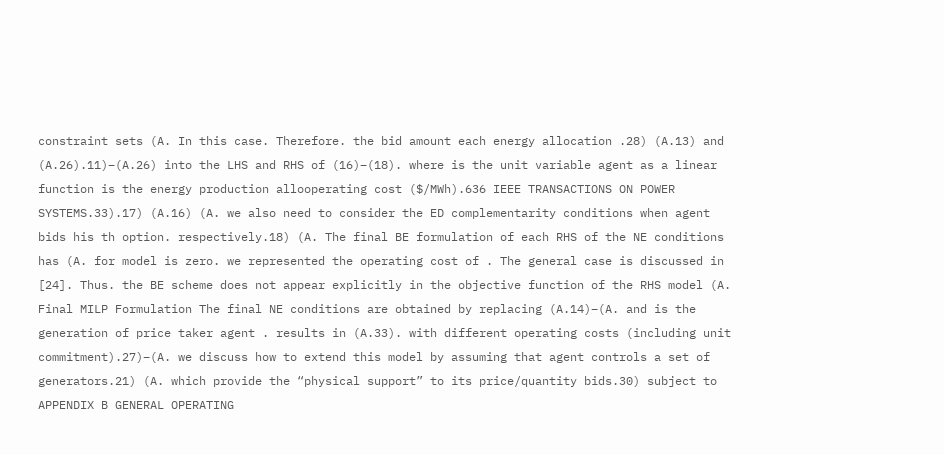constraint sets (A. In this case. Therefore. the bid amount each energy allocation .28) (A.13) and (A.26).11)–(A.26) into the LHS and RHS of (16)–(18). where is the unit variable agent as a linear function is the energy production allooperating cost ($/MWh).636 IEEE TRANSACTIONS ON POWER SYSTEMS.33).17) (A.16) (A. we also need to consider the ED complementarity conditions when agent bids his th option. respectively.18) (A. The final BE formulation of each RHS of the NE conditions has (A. for model is zero. we represented the operating cost of . The general case is discussed in [24]. Thus. the BE scheme does not appear explicitly in the objective function of the RHS model (A. Final MILP Formulation The final NE conditions are obtained by replacing (A.14)–(A. and is the generation of price taker agent . results in (A.33). with different operating costs (including unit commitment).27)–(A. we discuss how to extend this model by assuming that agent controls a set of generators.21) (A. which provide the “physical support” to its price/quantity bids.30) subject to APPENDIX B GENERAL OPERATING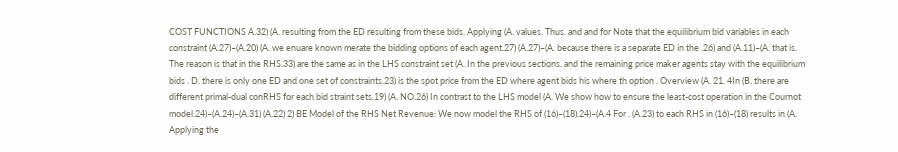COST FUNCTIONS A.32) (A. resulting from the ED resulting from these bids. Applying (A. values. Thus. and and for Note that the equilibrium bid variables in each constraint (A.27)–(A.20) (A. we enuare known merate the bidding options of each agent.27) (A.27)–(A. because there is a separate ED in the .26) and (A.11)–(A. that is. The reason is that in the RHS.33) are the same as in the LHS constraint set (A. In the previous sections. and the remaining price maker agents stay with the equilibrium bids . D. there is only one ED and one set of constraints.23) is the spot price from the ED where agent bids his where th option . Overview (A. 21. 4In (B. there are different primal-dual conRHS for each bid straint sets.19) (A. NO.26) In contrast to the LHS model (A. We show how to ensure the least-cost operation in the Cournot model.24)–(A.24)–(A.31) (A.22) 2) BE Model of the RHS Net Revenue: We now model the RHS of (16)–(18).24)–(A.4 For . (A.23) to each RHS in (16)–(18) results in (A. Applying the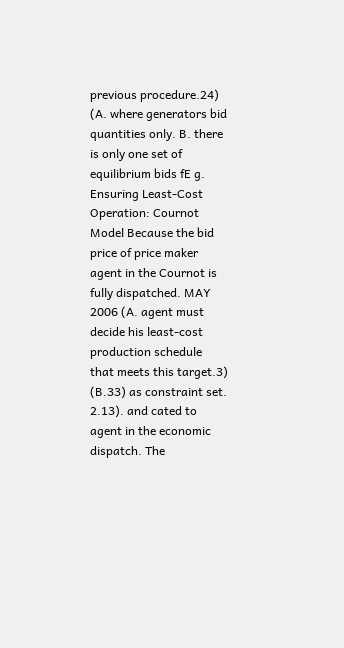previous procedure.24) (A. where generators bid quantities only. B. there is only one set of equilibrium bids fE g. Ensuring Least-Cost Operation: Cournot Model Because the bid price of price maker agent in the Cournot is fully dispatched. MAY 2006 (A. agent must decide his least-cost production schedule that meets this target.3) (B.33) as constraint set. 2.13). and cated to agent in the economic dispatch. The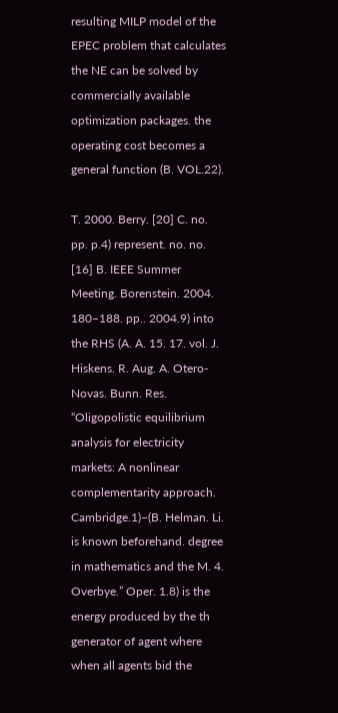resulting MILP model of the EPEC problem that calculates the NE can be solved by commercially available optimization packages. the operating cost becomes a general function (B. VOL.22).

T. 2000. Berry. [20] C. no. pp. p.4) represent. no. no. [16] B. IEEE Summer Meeting. Borenstein. 2004. 180–188. pp.. 2004.9) into the RHS (A. A. 15. 17. vol. J. Hiskens. R. Aug. A. Otero-Novas. Bunn. Res. “Oligopolistic equilibrium analysis for electricity markets: A nonlinear complementarity approach. Cambridge.1)–(B. Helman. Li. is known beforehand. degree in mathematics and the M. 4. Overbye.” Oper. 1.8) is the energy produced by the th generator of agent where when all agents bid the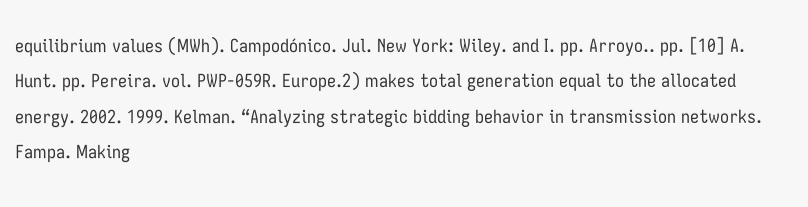equilibrium values (MWh). Campodónico. Jul. New York: Wiley. and I. pp. Arroyo.. pp. [10] A. Hunt. pp. Pereira. vol. PWP-059R. Europe.2) makes total generation equal to the allocated energy. 2002. 1999. Kelman. “Analyzing strategic bidding behavior in transmission networks. Fampa. Making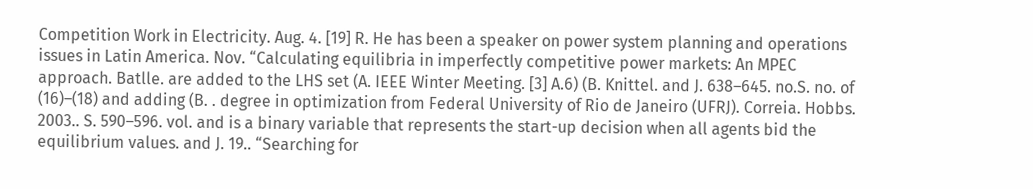Competition Work in Electricity. Aug. 4. [19] R. He has been a speaker on power system planning and operations issues in Latin America. Nov. “Calculating equilibria in imperfectly competitive power markets: An MPEC approach. Batlle. are added to the LHS set (A. IEEE Winter Meeting. [3] A.6) (B. Knittel. and J. 638–645. no.S. no. of (16)–(18) and adding (B. . degree in optimization from Federal University of Rio de Janeiro (UFRJ). Correia. Hobbs. 2003.. S. 590–596. vol. and is a binary variable that represents the start-up decision when all agents bid the equilibrium values. and J. 19.. “Searching for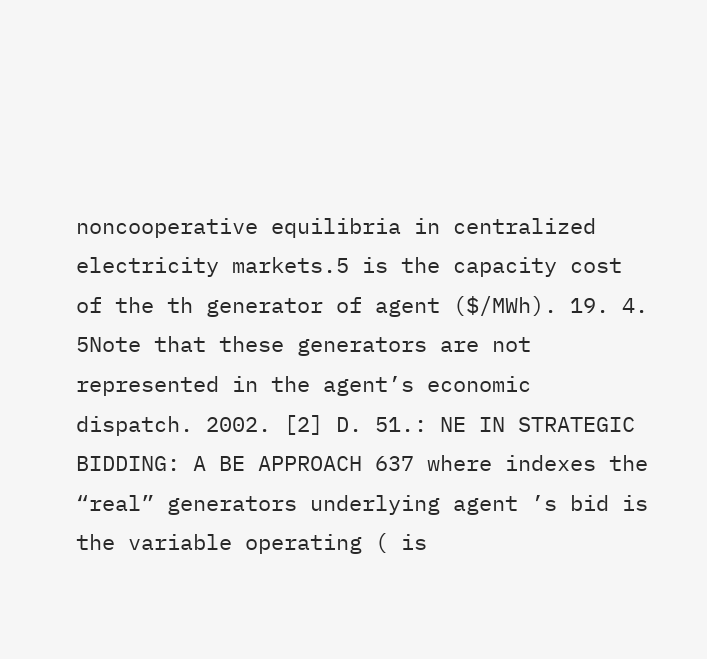noncooperative equilibria in centralized electricity markets.5 is the capacity cost of the th generator of agent ($/MWh). 19. 4. 5Note that these generators are not represented in the agent’s economic dispatch. 2002. [2] D. 51.: NE IN STRATEGIC BIDDING: A BE APPROACH 637 where indexes the “real” generators underlying agent ’s bid is the variable operating ( is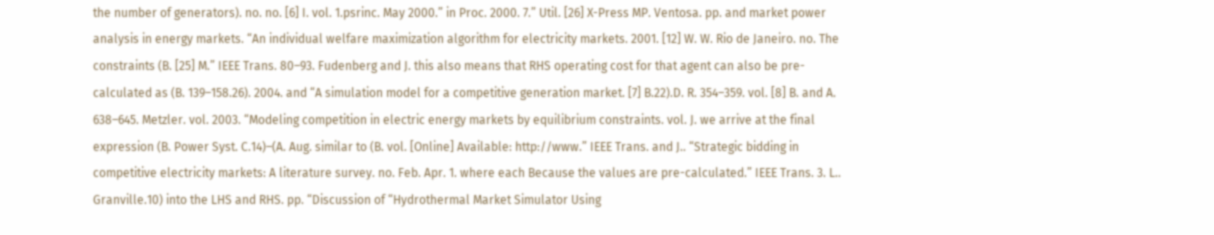the number of generators). no. no. [6] I. vol. 1.psrinc. May 2000.” in Proc. 2000. 7.” Util. [26] X-Press MP. Ventosa. pp. and market power analysis in energy markets. “An individual welfare maximization algorithm for electricity markets. 2001. [12] W. W. Rio de Janeiro. no. The constraints (B. [25] M.” IEEE Trans. 80–93. Fudenberg and J. this also means that RHS operating cost for that agent can also be pre-calculated as (B. 139–158.26). 2004. and “A simulation model for a competitive generation market. [7] B.22).D. R. 354–359. vol. [8] B. and A. 638–645. Metzler. vol. 2003. “Modeling competition in electric energy markets by equilibrium constraints. vol. J. we arrive at the final expression (B. Power Syst. C.14)–(A. Aug. similar to (B. vol. [Online] Available: http://www.” IEEE Trans. and J.. “Strategic bidding in competitive electricity markets: A literature survey. no. Feb. Apr. 1. where each Because the values are pre-calculated.” IEEE Trans. 3. L.. Granville.10) into the LHS and RHS. pp. “Discussion of “Hydrothermal Market Simulator Using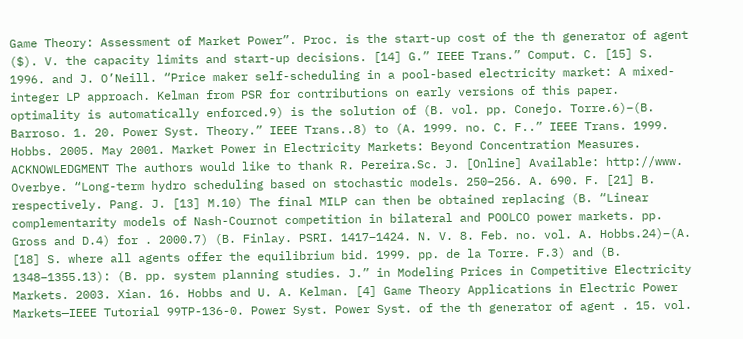Game Theory: Assessment of Market Power”. Proc. is the start-up cost of the th generator of agent ($). V. the capacity limits and start-up decisions. [14] G.” IEEE Trans.” Comput. C. [15] S. 1996. and J. O’Neill. “Price maker self-scheduling in a pool-based electricity market: A mixed-integer LP approach. Kelman from PSR for contributions on early versions of this paper. optimality is automatically enforced.9) is the solution of (B. vol. pp. Conejo. Torre.6)–(B. Barroso. 1. 20. Power Syst. Theory.” IEEE Trans..8) to (A. 1999. no. C. F..” IEEE Trans. 1999. Hobbs. 2005. May 2001. Market Power in Electricity Markets: Beyond Concentration Measures. ACKNOWLEDGMENT The authors would like to thank R. Pereira.Sc. J. [Online] Available: http://www. Overbye. “Long-term hydro scheduling based on stochastic models. 250–256. A. 690. F. [21] B. respectively. Pang. J. [13] M.10) The final MILP can then be obtained replacing (B. “Linear complementarity models of Nash-Cournot competition in bilateral and POOLCO power markets. pp. Gross and D.4) for . 2000.7) (B. Finlay. PSRI. 1417–1424. N. V. 8. Feb. no. vol. A. Hobbs.24)–(A. [18] S. where all agents offer the equilibrium bid. 1999. pp. de la Torre. F.3) and (B. 1348–1355.13): (B. pp. system planning studies. J.” in Modeling Prices in Competitive Electricity Markets. 2003. Xian. 16. Hobbs and U. A. Kelman. [4] Game Theory Applications in Electric Power Markets—IEEE Tutorial 99TP-136-0. Power Syst. Power Syst. of the th generator of agent . 15. vol.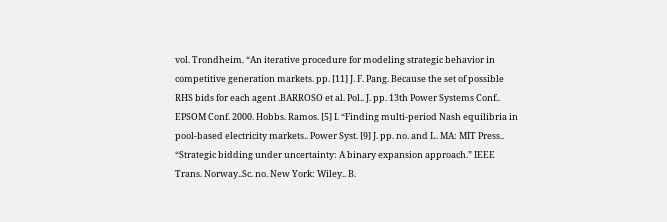vol. Trondheim. “An iterative procedure for modeling strategic behavior in competitive generation markets. pp. [11] J. F. Pang. Because the set of possible RHS bids for each agent .BARROSO et al. Pol.. J. pp. 13th Power Systems Conf.. EPSOM Conf. 2000. Hobbs. Ramos. [5] I. “Finding multi-period Nash equilibria in pool-based electricity markets.. Power Syst. [9] J. pp. no. and L. MA: MIT Press.. “Strategic bidding under uncertainty: A binary expansion approach.” IEEE Trans. Norway..Sc. no. New York: Wiley.. B.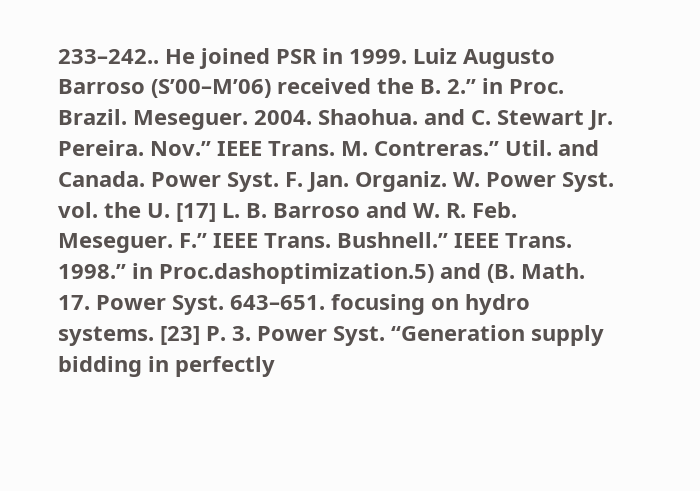233–242.. He joined PSR in 1999. Luiz Augusto Barroso (S’00–M’06) received the B. 2.” in Proc. Brazil. Meseguer. 2004. Shaohua. and C. Stewart Jr. Pereira. Nov.” IEEE Trans. M. Contreras.” Util. and Canada. Power Syst. F. Jan. Organiz. W. Power Syst. vol. the U. [17] L. B. Barroso and W. R. Feb. Meseguer. F.” IEEE Trans. Bushnell.” IEEE Trans. 1998.” in Proc.dashoptimization.5) and (B. Math. 17. Power Syst. 643–651. focusing on hydro systems. [23] P. 3. Power Syst. “Generation supply bidding in perfectly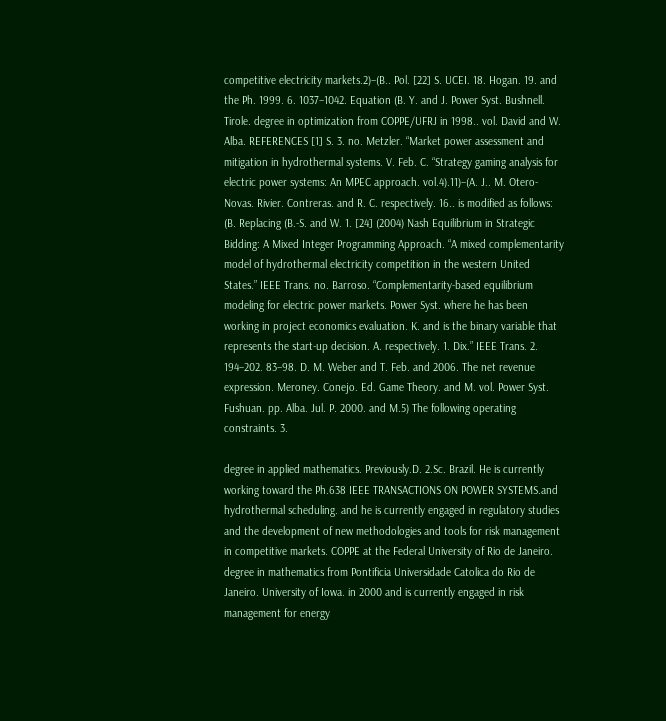competitive electricity markets.2)–(B.. Pol. [22] S. UCEI. 18. Hogan. 19. and the Ph. 1999. 6. 1037–1042. Equation (B. Y. and J. Power Syst. Bushnell. Tirole. degree in optimization from COPPE/UFRJ in 1998.. vol. David and W. Alba. REFERENCES [1] S. 3. no. Metzler. “Market power assessment and mitigation in hydrothermal systems. V. Feb. C. “Strategy gaming analysis for electric power systems: An MPEC approach. vol.4).11)–(A. J.. M. Otero-Novas. Rivier. Contreras. and R. C. respectively. 16.. is modified as follows: (B. Replacing (B.-S. and W. 1. [24] (2004) Nash Equilibrium in Strategic Bidding: A Mixed Integer Programming Approach. “A mixed complementarity model of hydrothermal electricity competition in the western United States.” IEEE Trans. no. Barroso. “Complementarity-based equilibrium modeling for electric power markets. Power Syst. where he has been working in project economics evaluation. K. and is the binary variable that represents the start-up decision. A. respectively. 1. Dix.” IEEE Trans. 2. 194–202. 83–98. D. M. Weber and T. Feb. and 2006. The net revenue expression. Meroney. Conejo. Ed. Game Theory. and M. vol. Power Syst. Fushuan. pp. Alba. Jul. P. 2000. and M.5) The following operating constraints. 3.

degree in applied mathematics. Previously.D. 2.Sc. Brazil. He is currently working toward the Ph.638 IEEE TRANSACTIONS ON POWER SYSTEMS.and hydrothermal scheduling. and he is currently engaged in regulatory studies and the development of new methodologies and tools for risk management in competitive markets. COPPE at the Federal University of Rio de Janeiro. degree in mathematics from Pontificia Universidade Catolica do Rio de Janeiro. University of Iowa. in 2000 and is currently engaged in risk management for energy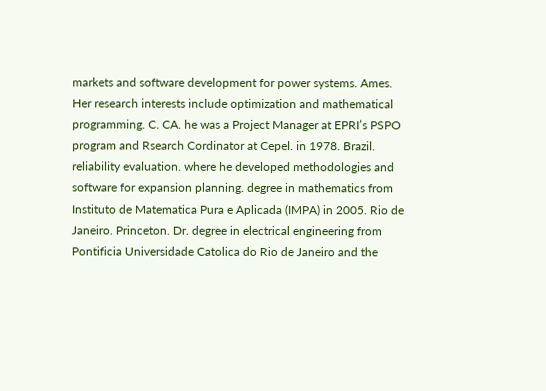markets and software development for power systems. Ames. Her research interests include optimization and mathematical programming. C. CA. he was a Project Manager at EPRI’s PSPO program and Rsearch Cordinator at Cepel. in 1978. Brazil. reliability evaluation. where he developed methodologies and software for expansion planning. degree in mathematics from Instituto de Matematica Pura e Aplicada (IMPA) in 2005. Rio de Janeiro. Princeton. Dr. degree in electrical engineering from Pontificia Universidade Catolica do Rio de Janeiro and the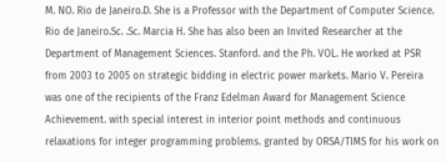M. NO. Rio de Janeiro.D. She is a Professor with the Department of Computer Science. Rio de Janeiro.Sc. .Sc. Marcia H. She has also been an Invited Researcher at the Department of Management Sciences. Stanford. and the Ph. VOL. He worked at PSR from 2003 to 2005 on strategic bidding in electric power markets. Mario V. Pereira was one of the recipients of the Franz Edelman Award for Management Science Achievement. with special interest in interior point methods and continuous relaxations for integer programming problems. granted by ORSA/TIMS for his work on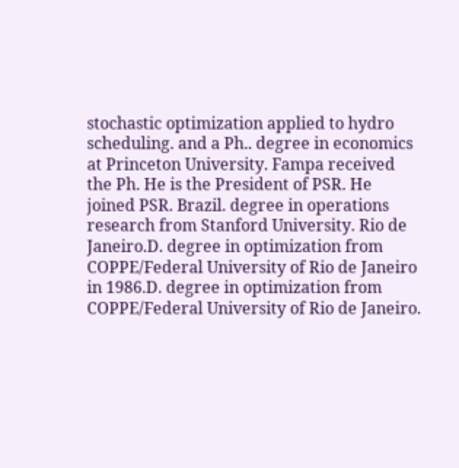stochastic optimization applied to hydro scheduling. and a Ph.. degree in economics at Princeton University. Fampa received the Ph. He is the President of PSR. He joined PSR. Brazil. degree in operations research from Stanford University. Rio de Janeiro.D. degree in optimization from COPPE/Federal University of Rio de Janeiro in 1986.D. degree in optimization from COPPE/Federal University of Rio de Janeiro.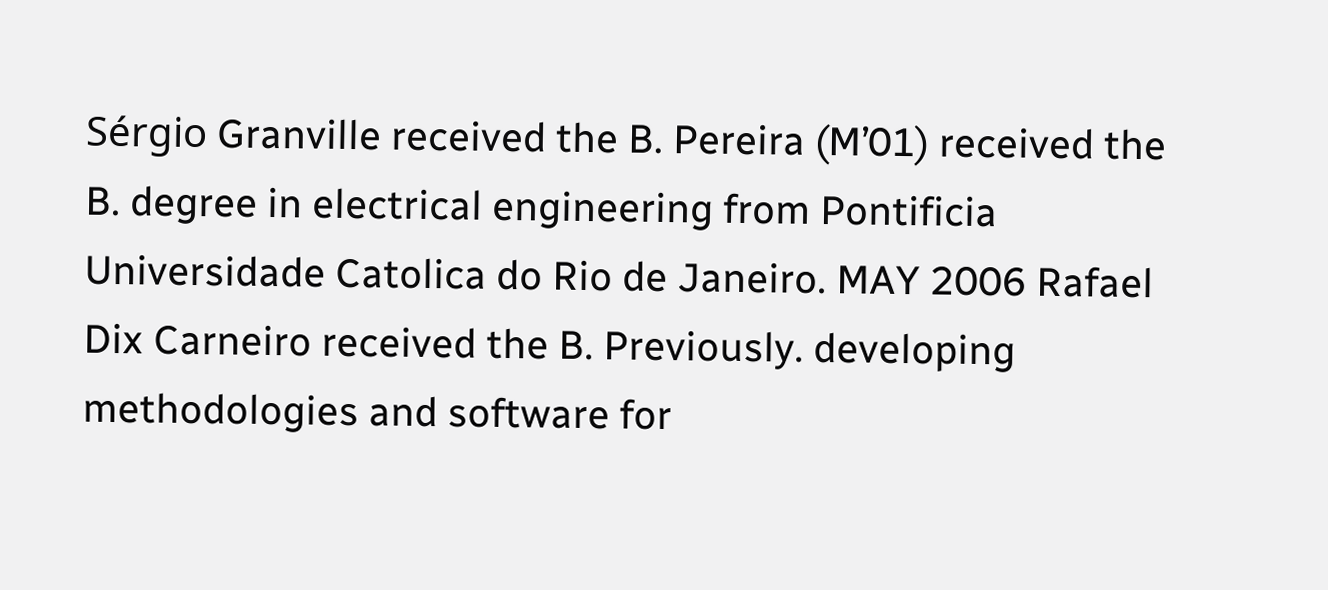Sérgio Granville received the B. Pereira (M’01) received the B. degree in electrical engineering from Pontificia Universidade Catolica do Rio de Janeiro. MAY 2006 Rafael Dix Carneiro received the B. Previously. developing methodologies and software for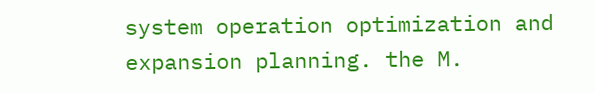system operation optimization and expansion planning. the M.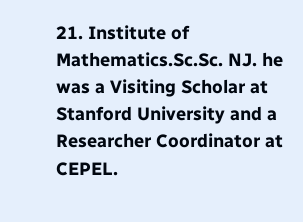21. Institute of Mathematics.Sc.Sc. NJ. he was a Visiting Scholar at Stanford University and a Researcher Coordinator at CEPEL.